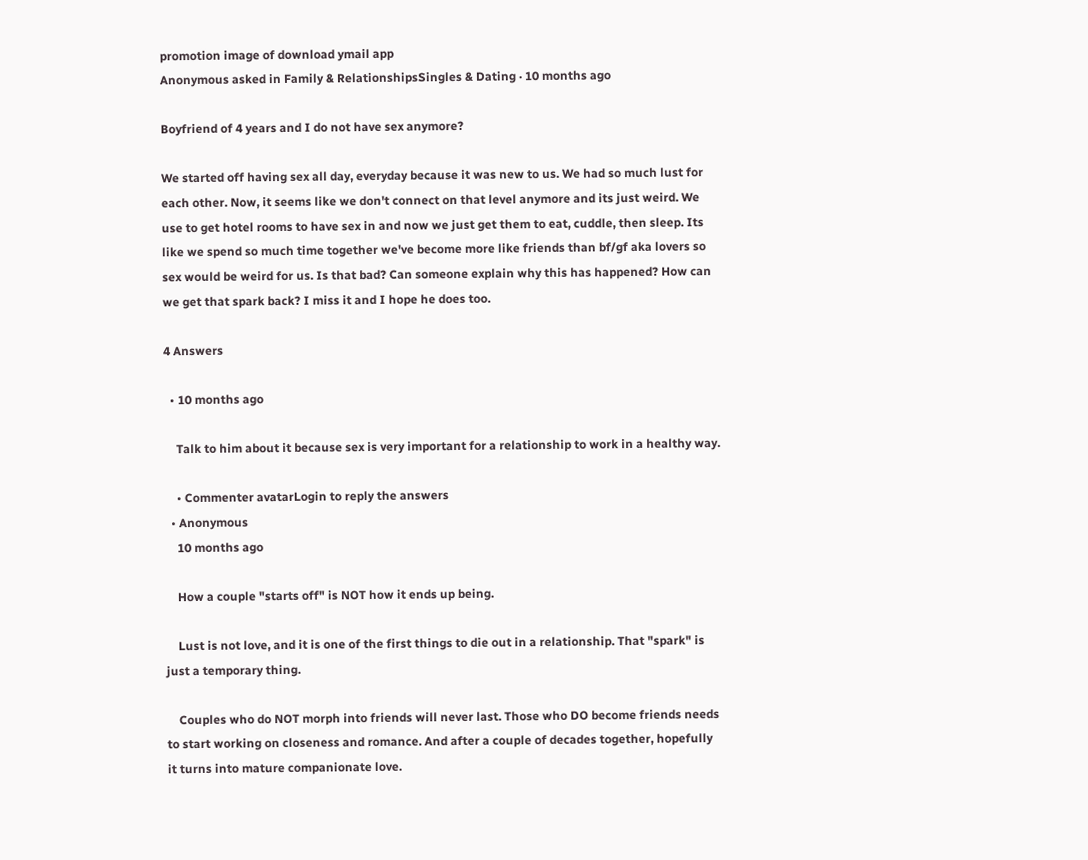promotion image of download ymail app
Anonymous asked in Family & RelationshipsSingles & Dating · 10 months ago

Boyfriend of 4 years and I do not have sex anymore?

We started off having sex all day, everyday because it was new to us. We had so much lust for each other. Now, it seems like we don't connect on that level anymore and its just weird. We use to get hotel rooms to have sex in and now we just get them to eat, cuddle, then sleep. Its like we spend so much time together we've become more like friends than bf/gf aka lovers so sex would be weird for us. Is that bad? Can someone explain why this has happened? How can we get that spark back? I miss it and I hope he does too.

4 Answers

  • 10 months ago

    Talk to him about it because sex is very important for a relationship to work in a healthy way.

    • Commenter avatarLogin to reply the answers
  • Anonymous
    10 months ago

    How a couple "starts off" is NOT how it ends up being.

    Lust is not love, and it is one of the first things to die out in a relationship. That "spark" is just a temporary thing.

    Couples who do NOT morph into friends will never last. Those who DO become friends needs to start working on closeness and romance. And after a couple of decades together, hopefully it turns into mature companionate love.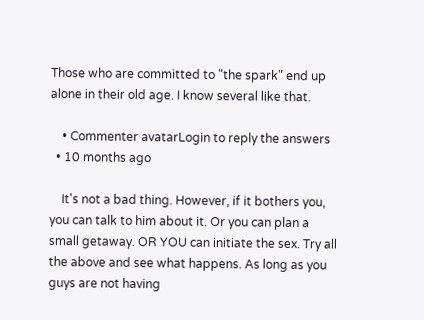Those who are committed to "the spark" end up alone in their old age. I know several like that.

    • Commenter avatarLogin to reply the answers
  • 10 months ago

    It's not a bad thing. However, if it bothers you, you can talk to him about it. Or you can plan a small getaway. OR YOU can initiate the sex. Try all the above and see what happens. As long as you guys are not having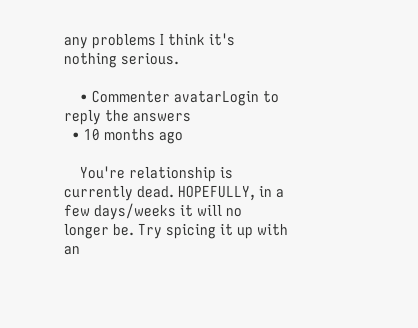any problems I think it's nothing serious.

    • Commenter avatarLogin to reply the answers
  • 10 months ago

    You're relationship is currently dead. HOPEFULLY, in a few days/weeks it will no longer be. Try spicing it up with an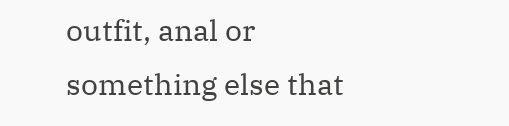outfit, anal or something else that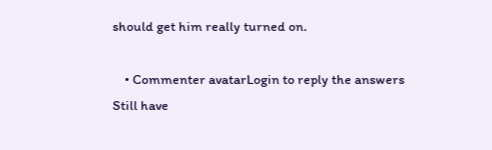should get him really turned on.

    • Commenter avatarLogin to reply the answers
Still have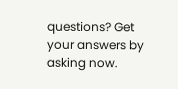questions? Get your answers by asking now.